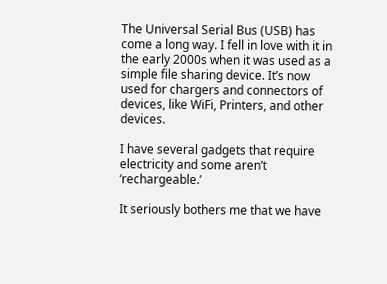The Universal Serial Bus (USB) has come a long way. I fell in love with it in the early 2000s when it was used as a simple file sharing device. It’s now used for chargers and connectors of devices, like WiFi, Printers, and other devices.

I have several gadgets that require electricity and some aren’t ‘rechargeable.’

It seriously bothers me that we have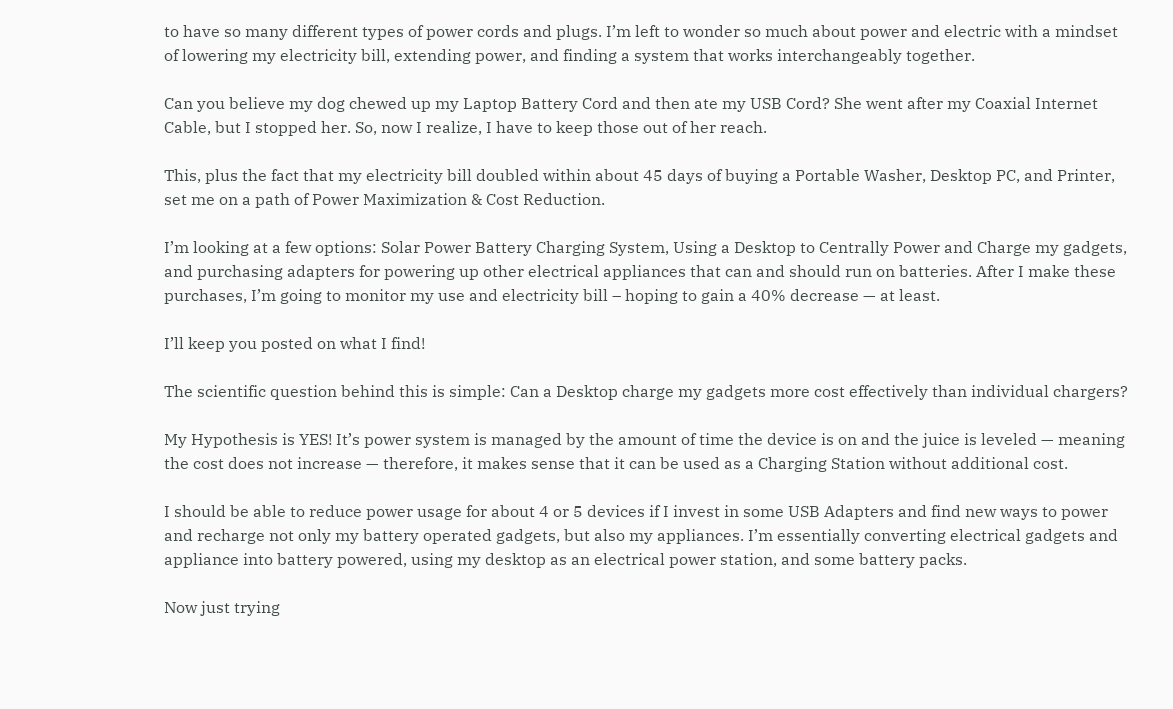to have so many different types of power cords and plugs. I’m left to wonder so much about power and electric with a mindset of lowering my electricity bill, extending power, and finding a system that works interchangeably together.

Can you believe my dog chewed up my Laptop Battery Cord and then ate my USB Cord? She went after my Coaxial Internet Cable, but I stopped her. So, now I realize, I have to keep those out of her reach.

This, plus the fact that my electricity bill doubled within about 45 days of buying a Portable Washer, Desktop PC, and Printer, set me on a path of Power Maximization & Cost Reduction.

I’m looking at a few options: Solar Power Battery Charging System, Using a Desktop to Centrally Power and Charge my gadgets, and purchasing adapters for powering up other electrical appliances that can and should run on batteries. After I make these purchases, I’m going to monitor my use and electricity bill – hoping to gain a 40% decrease — at least.

I’ll keep you posted on what I find!

The scientific question behind this is simple: Can a Desktop charge my gadgets more cost effectively than individual chargers?

My Hypothesis is YES! It’s power system is managed by the amount of time the device is on and the juice is leveled — meaning the cost does not increase — therefore, it makes sense that it can be used as a Charging Station without additional cost.

I should be able to reduce power usage for about 4 or 5 devices if I invest in some USB Adapters and find new ways to power and recharge not only my battery operated gadgets, but also my appliances. I’m essentially converting electrical gadgets and appliance into battery powered, using my desktop as an electrical power station, and some battery packs.

Now just trying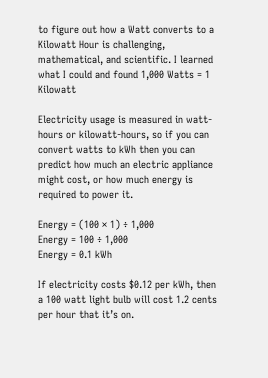to figure out how a Watt converts to a Kilowatt Hour is challenging, mathematical, and scientific. I learned what I could and found 1,000 Watts = 1 Kilowatt

Electricity usage is measured in watt-hours or kilowatt-hours, so if you can convert watts to kWh then you can predict how much an electric appliance might cost, or how much energy is required to power it.

Energy = (100 × 1) ÷ 1,000
Energy = 100 ÷ 1,000
Energy = 0.1 kWh

If electricity costs $0.12 per kWh, then a 100 watt light bulb will cost 1.2 cents per hour that it’s on.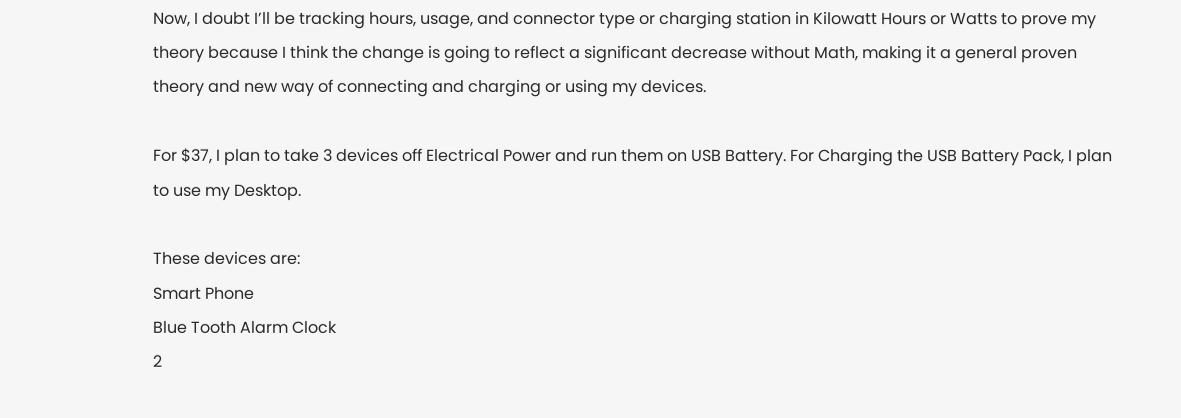Now, I doubt I’ll be tracking hours, usage, and connector type or charging station in Kilowatt Hours or Watts to prove my theory because I think the change is going to reflect a significant decrease without Math, making it a general proven theory and new way of connecting and charging or using my devices.

For $37, I plan to take 3 devices off Electrical Power and run them on USB Battery. For Charging the USB Battery Pack, I plan to use my Desktop.

These devices are:
Smart Phone
Blue Tooth Alarm Clock
2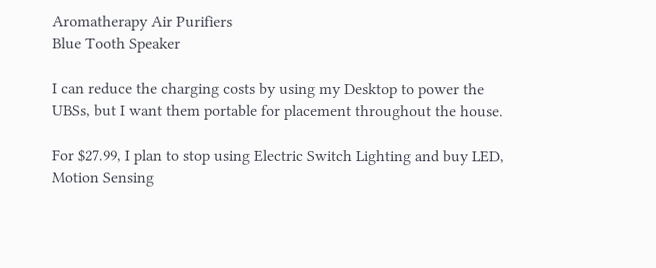Aromatherapy Air Purifiers
Blue Tooth Speaker

I can reduce the charging costs by using my Desktop to power the UBSs, but I want them portable for placement throughout the house.

For $27.99, I plan to stop using Electric Switch Lighting and buy LED, Motion Sensing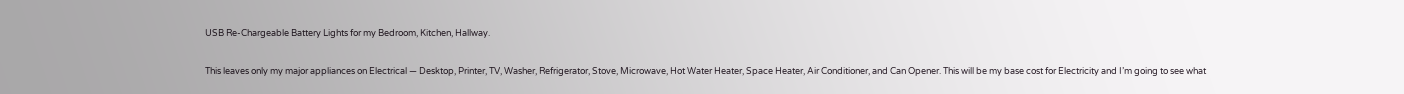USB Re-Chargeable Battery Lights for my Bedroom, Kitchen, Hallway.

This leaves only my major appliances on Electrical — Desktop, Printer, TV, Washer, Refrigerator, Stove, Microwave, Hot Water Heater, Space Heater, Air Conditioner, and Can Opener. This will be my base cost for Electricity and I’m going to see what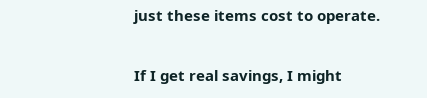just these items cost to operate.

If I get real savings, I might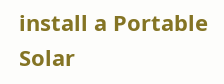install a Portable Solar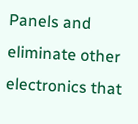Panels and eliminate other electronics that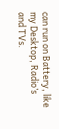can run on Battery, like my Desktop, Radio’s and TVs.